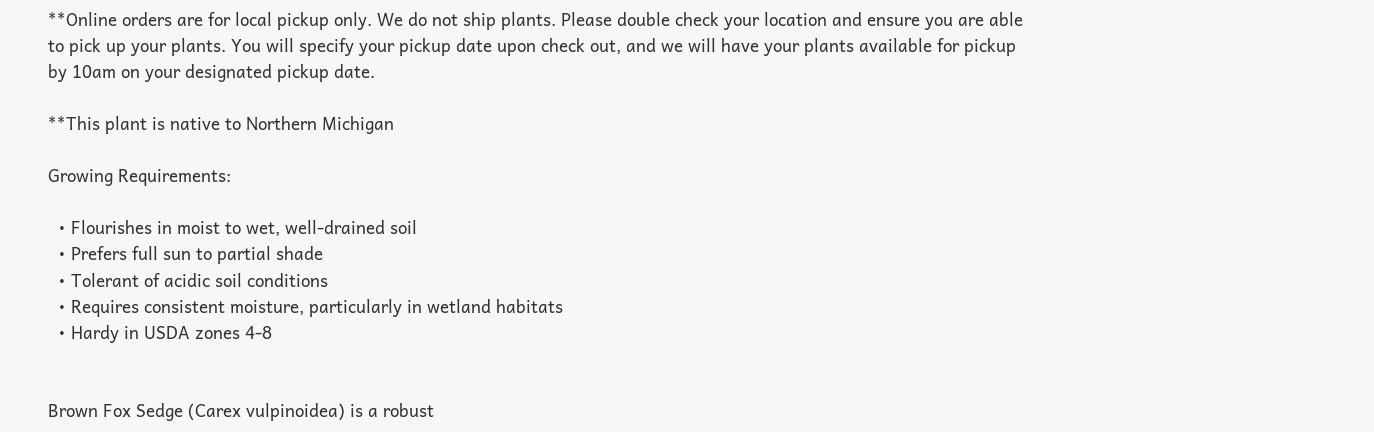**Online orders are for local pickup only. We do not ship plants. Please double check your location and ensure you are able to pick up your plants. You will specify your pickup date upon check out, and we will have your plants available for pickup by 10am on your designated pickup date.

**This plant is native to Northern Michigan

Growing Requirements:

  • Flourishes in moist to wet, well-drained soil
  • Prefers full sun to partial shade
  • Tolerant of acidic soil conditions
  • Requires consistent moisture, particularly in wetland habitats
  • Hardy in USDA zones 4-8


Brown Fox Sedge (Carex vulpinoidea) is a robust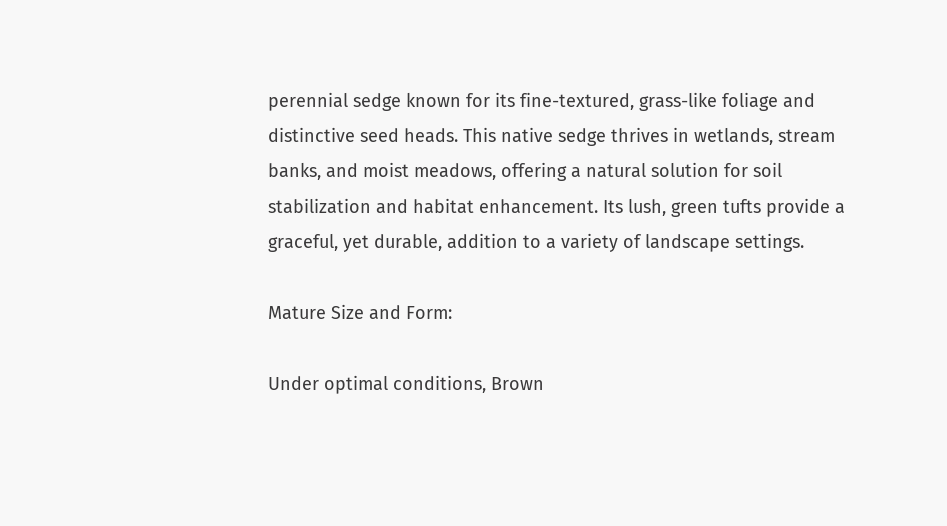perennial sedge known for its fine-textured, grass-like foliage and distinctive seed heads. This native sedge thrives in wetlands, stream banks, and moist meadows, offering a natural solution for soil stabilization and habitat enhancement. Its lush, green tufts provide a graceful, yet durable, addition to a variety of landscape settings.

Mature Size and Form:

Under optimal conditions, Brown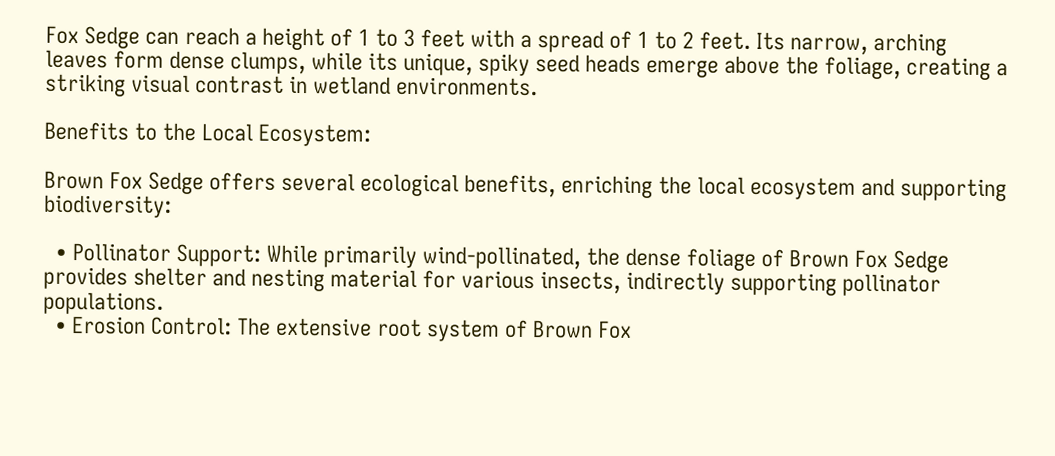Fox Sedge can reach a height of 1 to 3 feet with a spread of 1 to 2 feet. Its narrow, arching leaves form dense clumps, while its unique, spiky seed heads emerge above the foliage, creating a striking visual contrast in wetland environments.

Benefits to the Local Ecosystem:

Brown Fox Sedge offers several ecological benefits, enriching the local ecosystem and supporting biodiversity:

  • Pollinator Support: While primarily wind-pollinated, the dense foliage of Brown Fox Sedge provides shelter and nesting material for various insects, indirectly supporting pollinator populations.
  • Erosion Control: The extensive root system of Brown Fox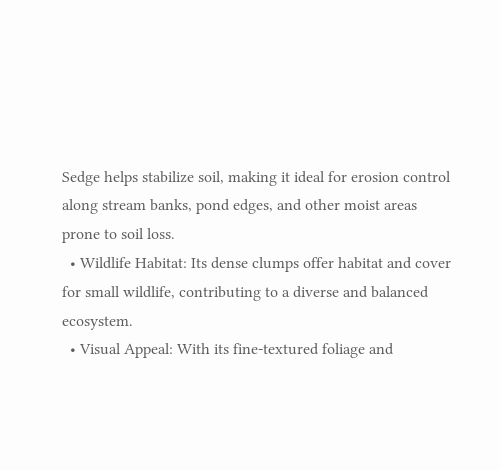Sedge helps stabilize soil, making it ideal for erosion control along stream banks, pond edges, and other moist areas prone to soil loss.
  • Wildlife Habitat: Its dense clumps offer habitat and cover for small wildlife, contributing to a diverse and balanced ecosystem.
  • Visual Appeal: With its fine-textured foliage and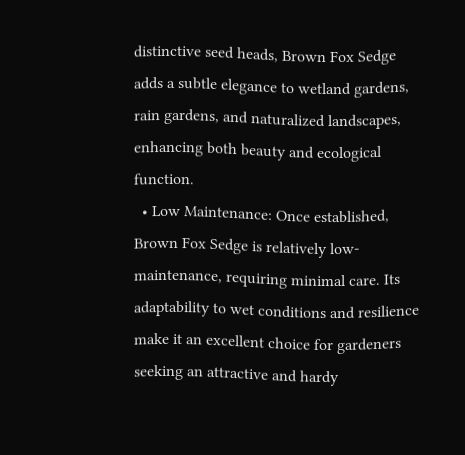distinctive seed heads, Brown Fox Sedge adds a subtle elegance to wetland gardens, rain gardens, and naturalized landscapes, enhancing both beauty and ecological function.
  • Low Maintenance: Once established, Brown Fox Sedge is relatively low-maintenance, requiring minimal care. Its adaptability to wet conditions and resilience make it an excellent choice for gardeners seeking an attractive and hardy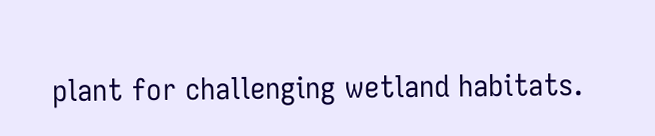plant for challenging wetland habitats.